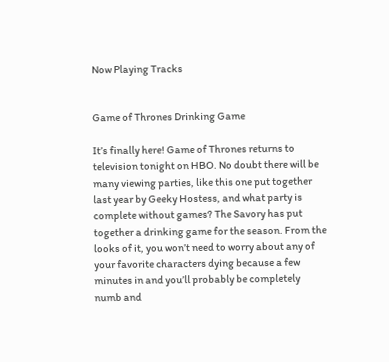Now Playing Tracks


Game of Thrones Drinking Game

It’s finally here! Game of Thrones returns to television tonight on HBO. No doubt there will be many viewing parties, like this one put together last year by Geeky Hostess, and what party is complete without games? The Savory has put together a drinking game for the season. From the looks of it, you won’t need to worry about any of your favorite characters dying because a few minutes in and you’ll probably be completely numb and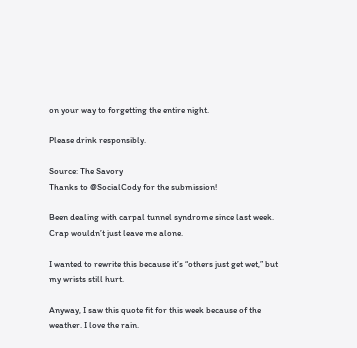on your way to forgetting the entire night.

Please drink responsibly.

Source: The Savory
Thanks to @SocialCody for the submission!

Been dealing with carpal tunnel syndrome since last week. Crap wouldn’t just leave me alone.

I wanted to rewrite this because it’s “others just get wet,” but my wrists still hurt.

Anyway, I saw this quote fit for this week because of the weather. I love the rain.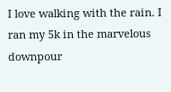I love walking with the rain. I ran my 5k in the marvelous downpour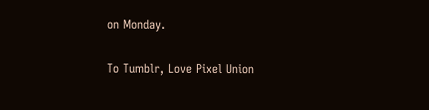on Monday.

To Tumblr, Love Pixel Union